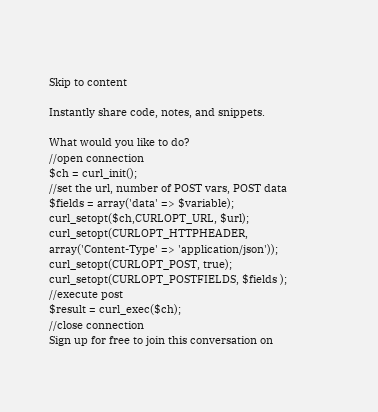Skip to content

Instantly share code, notes, and snippets.

What would you like to do?
//open connection
$ch = curl_init();
//set the url, number of POST vars, POST data
$fields = array('data' => $variable);
curl_setopt($ch,CURLOPT_URL, $url);
curl_setopt(CURLOPT_HTTPHEADER, array('Content-Type' => 'application/json'));
curl_setopt(CURLOPT_POST, true);
curl_setopt(CURLOPT_POSTFIELDS, $fields );
//execute post
$result = curl_exec($ch);
//close connection
Sign up for free to join this conversation on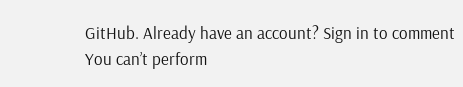GitHub. Already have an account? Sign in to comment
You can’t perform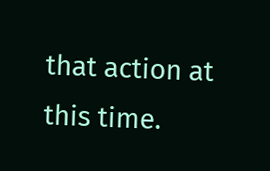that action at this time.